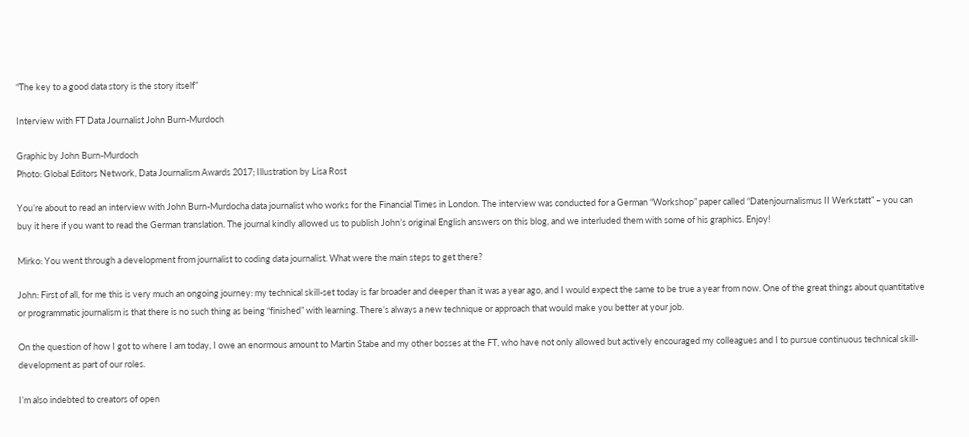“The key to a good data story is the story itself”

Interview with FT Data Journalist John Burn-Murdoch

Graphic by John Burn-Murdoch
Photo: Global Editors Network, Data Journalism Awards 2017; Illustration by Lisa Rost

You’re about to read an interview with John Burn-Murdocha data journalist who works for the Financial Times in London. The interview was conducted for a German “Workshop” paper called “Datenjournalismus II Werkstatt” – you can buy it here if you want to read the German translation. The journal kindly allowed us to publish John’s original English answers on this blog, and we interluded them with some of his graphics. Enjoy!

Mirko: You went through a development from journalist to coding data journalist. What were the main steps to get there?

John: First of all, for me this is very much an ongoing journey: my technical skill-set today is far broader and deeper than it was a year ago, and I would expect the same to be true a year from now. One of the great things about quantitative or programmatic journalism is that there is no such thing as being “finished” with learning. There’s always a new technique or approach that would make you better at your job.

On the question of how I got to where I am today, I owe an enormous amount to Martin Stabe and my other bosses at the FT, who have not only allowed but actively encouraged my colleagues and I to pursue continuous technical skill-development as part of our roles.

I’m also indebted to creators of open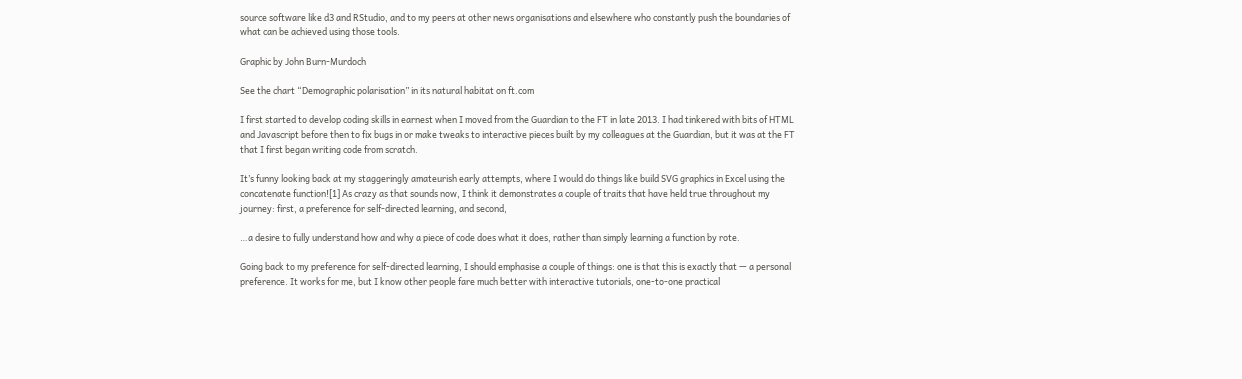source software like d3 and RStudio, and to my peers at other news organisations and elsewhere who constantly push the boundaries of what can be achieved using those tools.

Graphic by John Burn-Murdoch

See the chart “Demographic polarisation” in its natural habitat on ft.com

I first started to develop coding skills in earnest when I moved from the Guardian to the FT in late 2013. I had tinkered with bits of HTML and Javascript before then to fix bugs in or make tweaks to interactive pieces built by my colleagues at the Guardian, but it was at the FT that I first began writing code from scratch.

It’s funny looking back at my staggeringly amateurish early attempts, where I would do things like build SVG graphics in Excel using the concatenate function![1] As crazy as that sounds now, I think it demonstrates a couple of traits that have held true throughout my journey: first, a preference for self-directed learning, and second,

…a desire to fully understand how and why a piece of code does what it does, rather than simply learning a function by rote.

Going back to my preference for self-directed learning, I should emphasise a couple of things: one is that this is exactly that — a personal preference. It works for me, but I know other people fare much better with interactive tutorials, one-to-one practical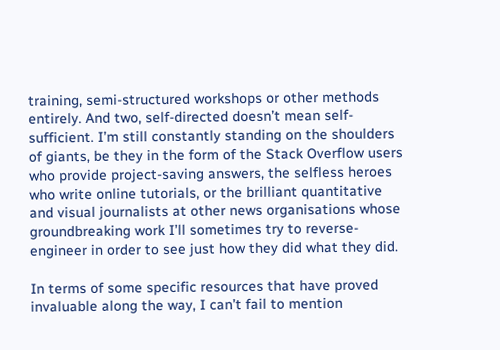training, semi-structured workshops or other methods entirely. And two, self-directed doesn’t mean self-sufficient. I’m still constantly standing on the shoulders of giants, be they in the form of the Stack Overflow users who provide project-saving answers, the selfless heroes who write online tutorials, or the brilliant quantitative and visual journalists at other news organisations whose groundbreaking work I’ll sometimes try to reverse-engineer in order to see just how they did what they did.

In terms of some specific resources that have proved invaluable along the way, I can’t fail to mention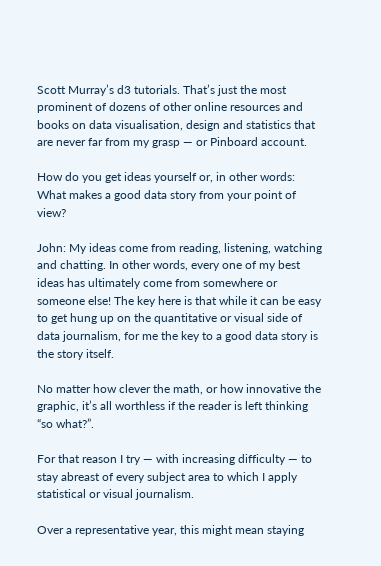Scott Murray’s d3 tutorials. That’s just the most prominent of dozens of other online resources and books on data visualisation, design and statistics that are never far from my grasp — or Pinboard account.

How do you get ideas yourself or, in other words: What makes a good data story from your point of view?

John: My ideas come from reading, listening, watching and chatting. In other words, every one of my best ideas has ultimately come from somewhere or someone else! The key here is that while it can be easy to get hung up on the quantitative or visual side of data journalism, for me the key to a good data story is the story itself.

No matter how clever the math, or how innovative the graphic, it’s all worthless if the reader is left thinking “so what?”.

For that reason I try — with increasing difficulty — to stay abreast of every subject area to which I apply statistical or visual journalism.

Over a representative year, this might mean staying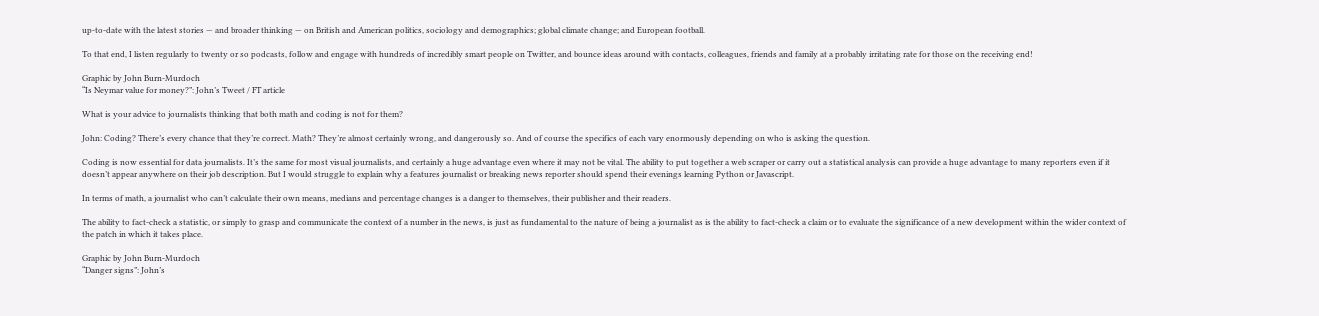up-to-date with the latest stories — and broader thinking — on British and American politics, sociology and demographics; global climate change; and European football.

To that end, I listen regularly to twenty or so podcasts, follow and engage with hundreds of incredibly smart people on Twitter, and bounce ideas around with contacts, colleagues, friends and family at a probably irritating rate for those on the receiving end!

Graphic by John Burn-Murdoch
“Is Neymar value for money?”: John’s Tweet / FT article

What is your advice to journalists thinking that both math and coding is not for them?

John: Coding? There’s every chance that they’re correct. Math? They’re almost certainly wrong, and dangerously so. And of course the specifics of each vary enormously depending on who is asking the question.

Coding is now essential for data journalists. It’s the same for most visual journalists, and certainly a huge advantage even where it may not be vital. The ability to put together a web scraper or carry out a statistical analysis can provide a huge advantage to many reporters even if it doesn’t appear anywhere on their job description. But I would struggle to explain why a features journalist or breaking news reporter should spend their evenings learning Python or Javascript.

In terms of math, a journalist who can’t calculate their own means, medians and percentage changes is a danger to themselves, their publisher and their readers.

The ability to fact-check a statistic, or simply to grasp and communicate the context of a number in the news, is just as fundamental to the nature of being a journalist as is the ability to fact-check a claim or to evaluate the significance of a new development within the wider context of the patch in which it takes place.

Graphic by John Burn-Murdoch
“Danger signs”: John’s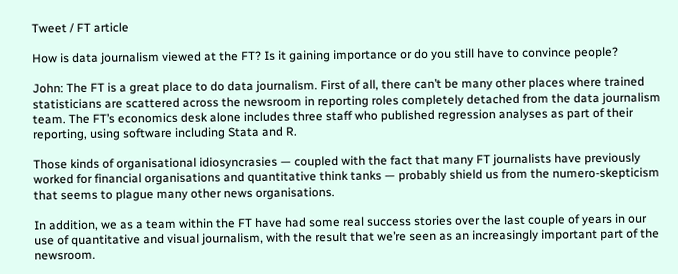Tweet / FT article

How is data journalism viewed at the FT? Is it gaining importance or do you still have to convince people?

John: The FT is a great place to do data journalism. First of all, there can’t be many other places where trained statisticians are scattered across the newsroom in reporting roles completely detached from the data journalism team. The FT’s economics desk alone includes three staff who published regression analyses as part of their reporting, using software including Stata and R.

Those kinds of organisational idiosyncrasies — coupled with the fact that many FT journalists have previously worked for financial organisations and quantitative think tanks — probably shield us from the numero-skepticism that seems to plague many other news organisations.

In addition, we as a team within the FT have had some real success stories over the last couple of years in our use of quantitative and visual journalism, with the result that we’re seen as an increasingly important part of the newsroom.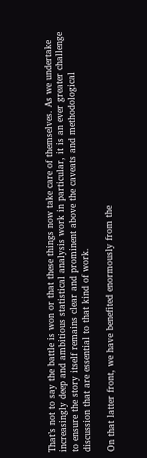That’s not to say the battle is won or that these things now take care of themselves. As we undertake increasingly deep and ambitious statistical analysis work in particular, it is an ever greater challenge to ensure the story itself remains clear and prominent above the caveats and methodological discussion that are essential to that kind of work.

On that latter front, we have benefited enormously from the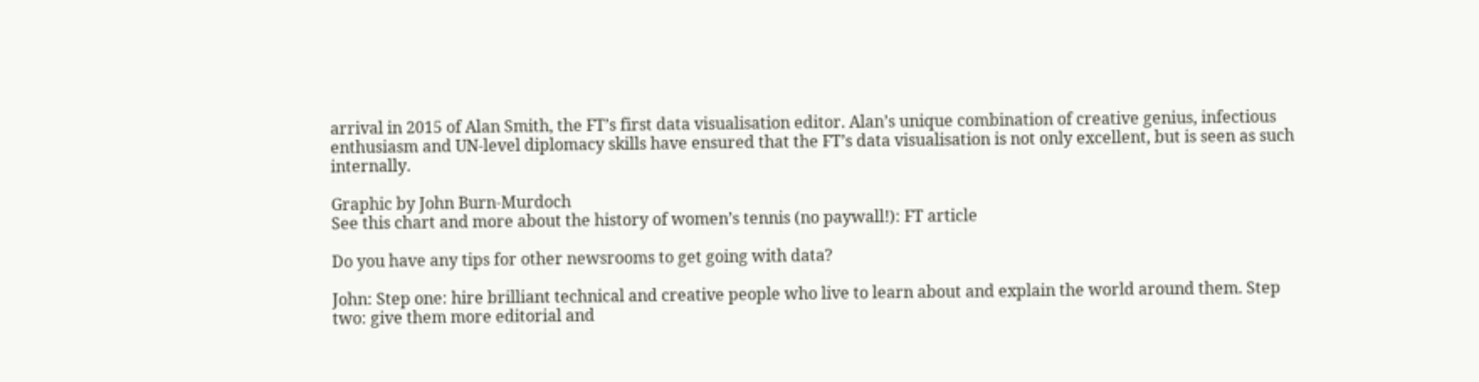arrival in 2015 of Alan Smith, the FT’s first data visualisation editor. Alan’s unique combination of creative genius, infectious enthusiasm and UN-level diplomacy skills have ensured that the FT’s data visualisation is not only excellent, but is seen as such internally.

Graphic by John Burn-Murdoch
See this chart and more about the history of women’s tennis (no paywall!): FT article

Do you have any tips for other newsrooms to get going with data?

John: Step one: hire brilliant technical and creative people who live to learn about and explain the world around them. Step two: give them more editorial and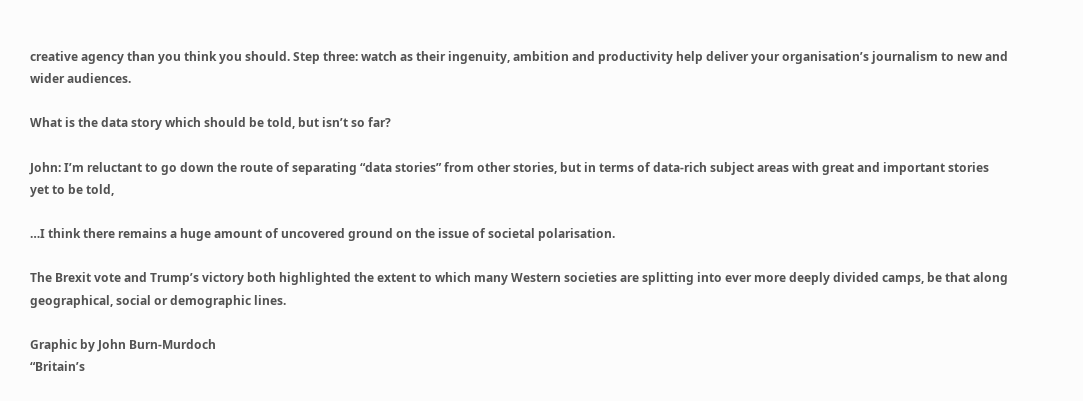creative agency than you think you should. Step three: watch as their ingenuity, ambition and productivity help deliver your organisation’s journalism to new and wider audiences.

What is the data story which should be told, but isn’t so far?

John: I’m reluctant to go down the route of separating “data stories” from other stories, but in terms of data-rich subject areas with great and important stories yet to be told,

…I think there remains a huge amount of uncovered ground on the issue of societal polarisation.

The Brexit vote and Trump’s victory both highlighted the extent to which many Western societies are splitting into ever more deeply divided camps, be that along geographical, social or demographic lines.

Graphic by John Burn-Murdoch
“Britain’s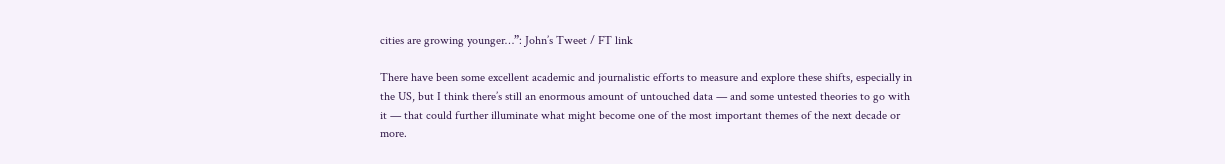cities are growing younger…”: John’s Tweet / FT link

There have been some excellent academic and journalistic efforts to measure and explore these shifts, especially in the US, but I think there’s still an enormous amount of untouched data — and some untested theories to go with it — that could further illuminate what might become one of the most important themes of the next decade or more.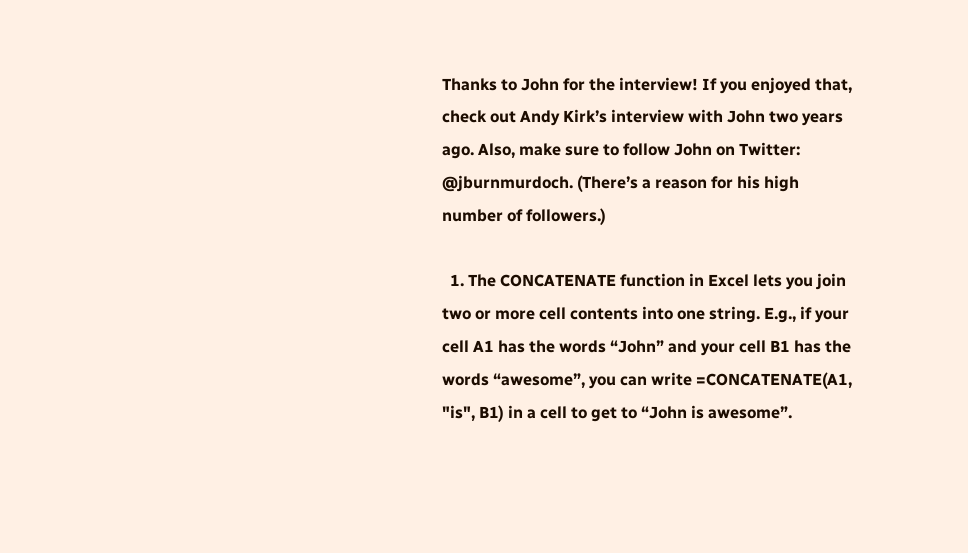Thanks to John for the interview! If you enjoyed that, check out Andy Kirk’s interview with John two years ago. Also, make sure to follow John on Twitter: @jburnmurdoch. (There’s a reason for his high number of followers.)

  1. The CONCATENATE function in Excel lets you join two or more cell contents into one string. E.g., if your cell A1 has the words “John” and your cell B1 has the words “awesome”, you can write =CONCATENATE(A1, "is", B1) in a cell to get to “John is awesome”.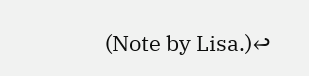(Note by Lisa.)↩